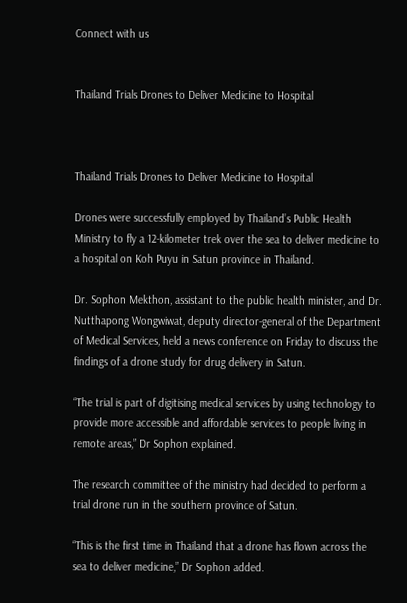Connect with us


Thailand Trials Drones to Deliver Medicine to Hospital



Thailand Trials Drones to Deliver Medicine to Hospital

Drones were successfully employed by Thailand’s Public Health Ministry to fly a 12-kilometer trek over the sea to deliver medicine to a hospital on Koh Puyu in Satun province in Thailand.

Dr. Sophon Mekthon, assistant to the public health minister, and Dr. Nutthapong Wongwiwat, deputy director-general of the Department of Medical Services, held a news conference on Friday to discuss the findings of a drone study for drug delivery in Satun.

“The trial is part of digitising medical services by using technology to provide more accessible and affordable services to people living in remote areas,” Dr Sophon explained.

The research committee of the ministry had decided to perform a trial drone run in the southern province of Satun.

“This is the first time in Thailand that a drone has flown across the sea to deliver medicine,” Dr Sophon added.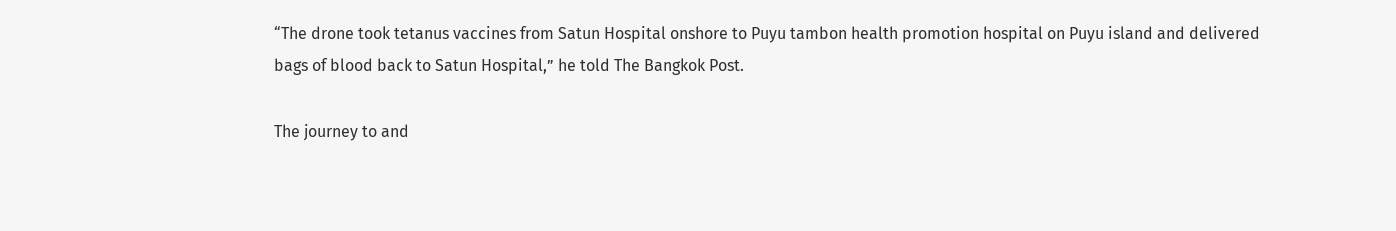“The drone took tetanus vaccines from Satun Hospital onshore to Puyu tambon health promotion hospital on Puyu island and delivered bags of blood back to Satun Hospital,” he told The Bangkok Post.

The journey to and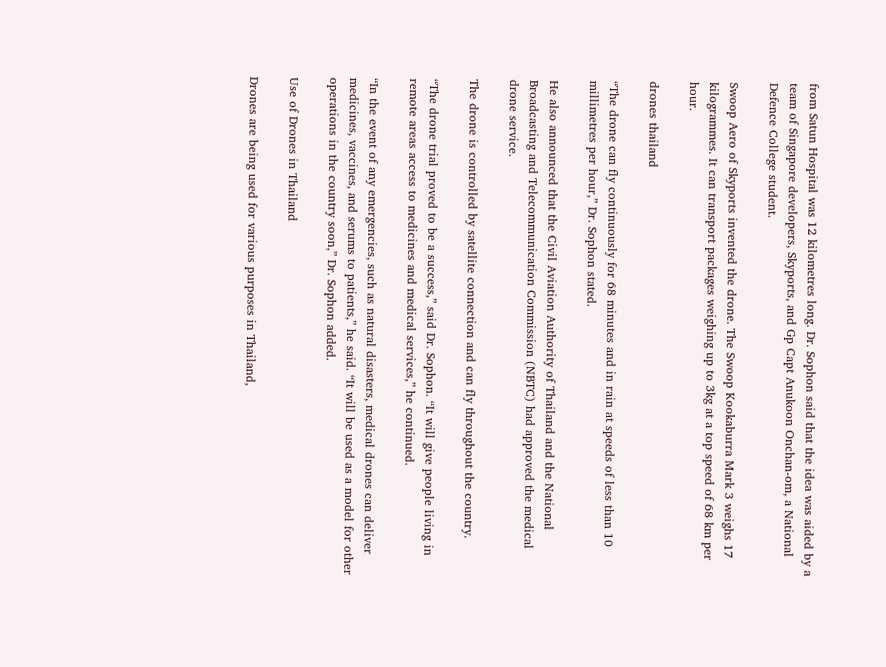from Satun Hospital was 12 kilometres long. Dr. Sophon said that the idea was aided by a team of Singapore developers, Skyports, and Gp Capt Anukoon Onchan-om, a National Defence College student.

Swoop Aero of Skyports invented the drone. The Swoop Kookaburra Mark 3 weighs 17 kilogrammes. It can transport packages weighing up to 3kg at a top speed of 68 km per hour.

drones thailand

“The drone can fly continuously for 68 minutes and in rain at speeds of less than 10 millimetres per hour,” Dr. Sophon stated.

He also announced that the Civil Aviation Authority of Thailand and the National Broadcasting and Telecommunication Commission (NBTC) had approved the medical drone service.

The drone is controlled by satellite connection and can fly throughout the country.

“The drone trial proved to be a success,” said Dr. Sophon. “It will give people living in remote areas access to medicines and medical services,” he continued.

“In the event of any emergencies, such as natural disasters, medical drones can deliver medicines, vaccines, and serums to patients,” he said. “It will be used as a model for other operations in the country soon,” Dr. Sophon added.

Use of Drones in Thailand

Drones are being used for various purposes in Thailand,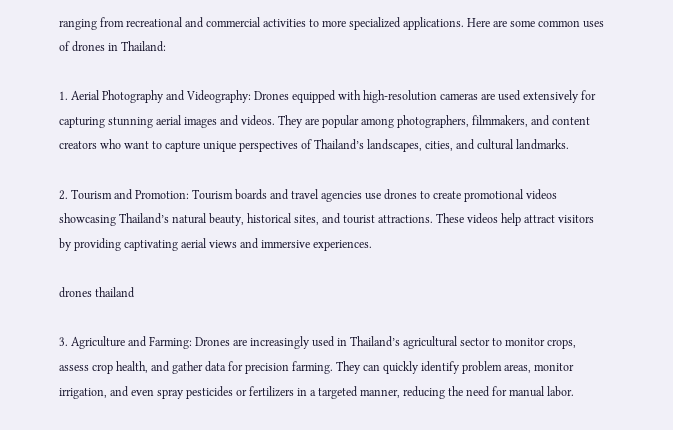ranging from recreational and commercial activities to more specialized applications. Here are some common uses of drones in Thailand:

1. Aerial Photography and Videography: Drones equipped with high-resolution cameras are used extensively for capturing stunning aerial images and videos. They are popular among photographers, filmmakers, and content creators who want to capture unique perspectives of Thailand’s landscapes, cities, and cultural landmarks.

2. Tourism and Promotion: Tourism boards and travel agencies use drones to create promotional videos showcasing Thailand’s natural beauty, historical sites, and tourist attractions. These videos help attract visitors by providing captivating aerial views and immersive experiences.

drones thailand

3. Agriculture and Farming: Drones are increasingly used in Thailand’s agricultural sector to monitor crops, assess crop health, and gather data for precision farming. They can quickly identify problem areas, monitor irrigation, and even spray pesticides or fertilizers in a targeted manner, reducing the need for manual labor.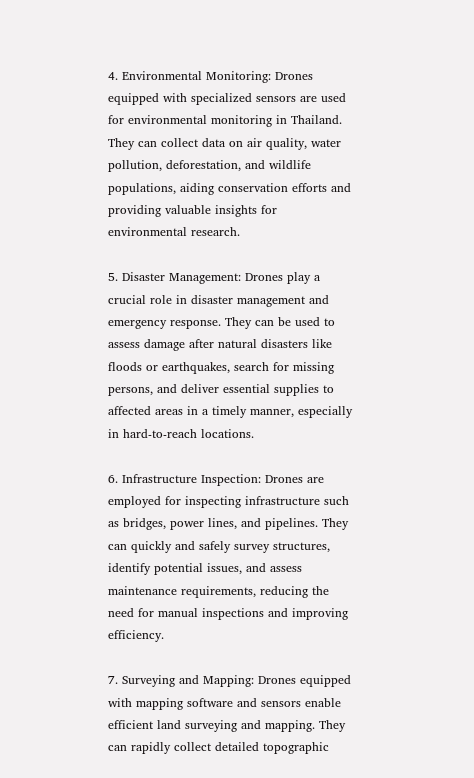4. Environmental Monitoring: Drones equipped with specialized sensors are used for environmental monitoring in Thailand. They can collect data on air quality, water pollution, deforestation, and wildlife populations, aiding conservation efforts and providing valuable insights for environmental research.

5. Disaster Management: Drones play a crucial role in disaster management and emergency response. They can be used to assess damage after natural disasters like floods or earthquakes, search for missing persons, and deliver essential supplies to affected areas in a timely manner, especially in hard-to-reach locations.

6. Infrastructure Inspection: Drones are employed for inspecting infrastructure such as bridges, power lines, and pipelines. They can quickly and safely survey structures, identify potential issues, and assess maintenance requirements, reducing the need for manual inspections and improving efficiency.

7. Surveying and Mapping: Drones equipped with mapping software and sensors enable efficient land surveying and mapping. They can rapidly collect detailed topographic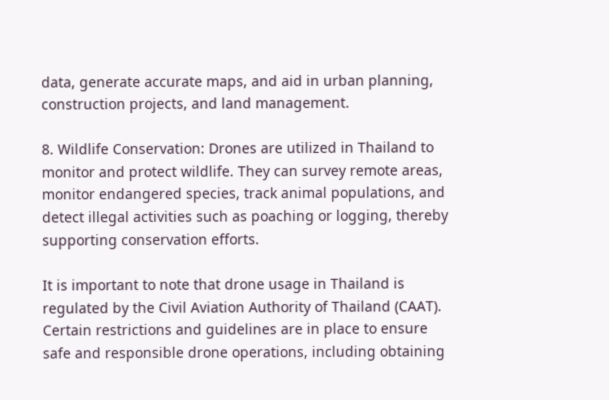data, generate accurate maps, and aid in urban planning, construction projects, and land management.

8. Wildlife Conservation: Drones are utilized in Thailand to monitor and protect wildlife. They can survey remote areas, monitor endangered species, track animal populations, and detect illegal activities such as poaching or logging, thereby supporting conservation efforts.

It is important to note that drone usage in Thailand is regulated by the Civil Aviation Authority of Thailand (CAAT). Certain restrictions and guidelines are in place to ensure safe and responsible drone operations, including obtaining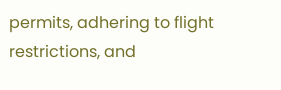permits, adhering to flight restrictions, and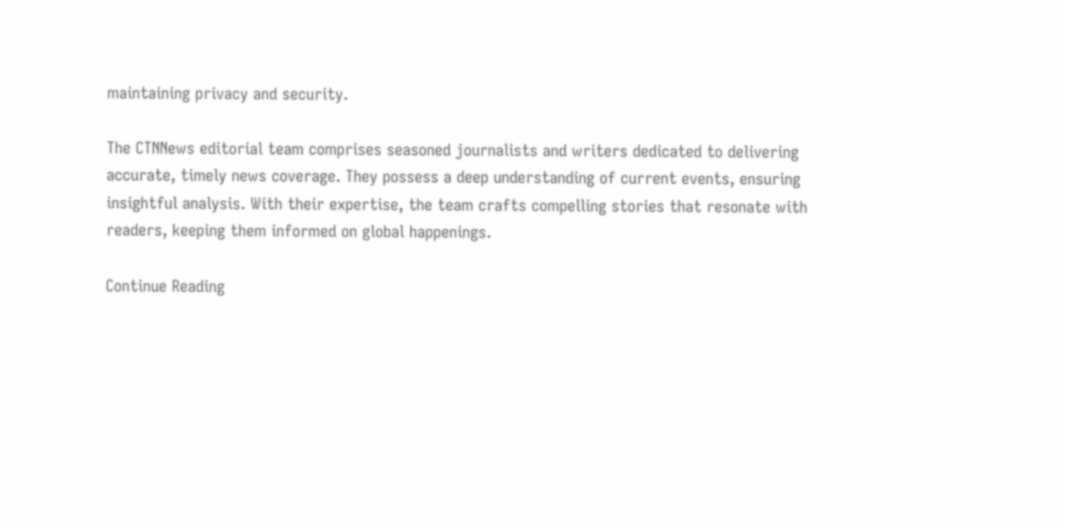maintaining privacy and security.

The CTNNews editorial team comprises seasoned journalists and writers dedicated to delivering accurate, timely news coverage. They possess a deep understanding of current events, ensuring insightful analysis. With their expertise, the team crafts compelling stories that resonate with readers, keeping them informed on global happenings.

Continue Reading